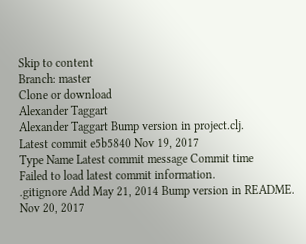Skip to content
Branch: master
Clone or download
Alexander Taggart
Alexander Taggart Bump version in project.clj.
Latest commit e5b5840 Nov 19, 2017
Type Name Latest commit message Commit time
Failed to load latest commit information.
.gitignore Add May 21, 2014 Bump version in README. Nov 20, 2017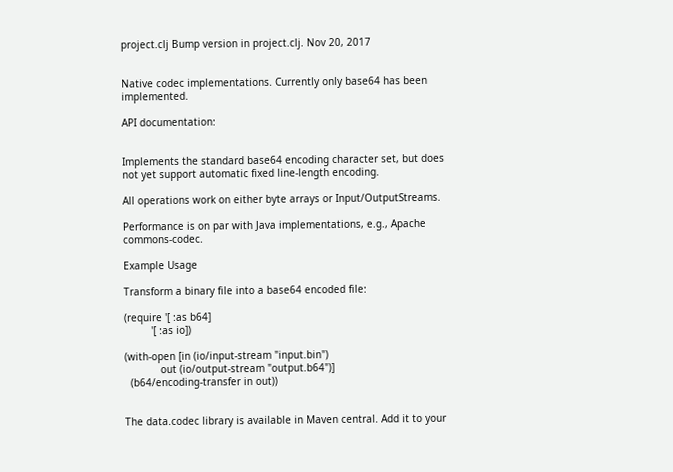project.clj Bump version in project.clj. Nov 20, 2017


Native codec implementations. Currently only base64 has been implemented.

API documentation:


Implements the standard base64 encoding character set, but does not yet support automatic fixed line-length encoding.

All operations work on either byte arrays or Input/OutputStreams.

Performance is on par with Java implementations, e.g., Apache commons-codec.

Example Usage

Transform a binary file into a base64 encoded file:

(require '[ :as b64]
         '[ :as io])

(with-open [in (io/input-stream "input.bin")
            out (io/output-stream "output.b64")]
  (b64/encoding-transfer in out))


The data.codec library is available in Maven central. Add it to your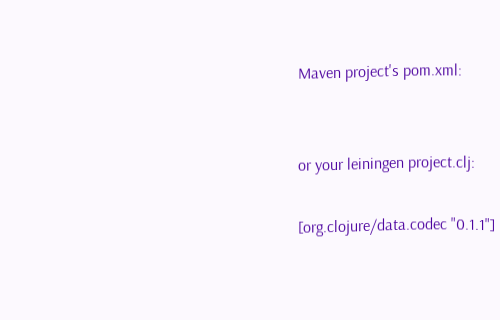Maven project's pom.xml:


or your leiningen project.clj:

[org.clojure/data.codec "0.1.1"]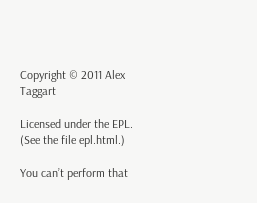Copyright © 2011 Alex Taggart

Licensed under the EPL. (See the file epl.html.)

You can’t perform that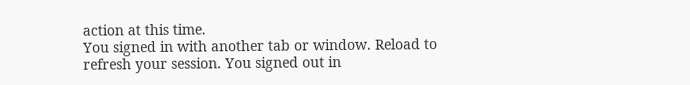action at this time.
You signed in with another tab or window. Reload to refresh your session. You signed out in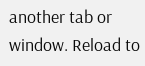another tab or window. Reload to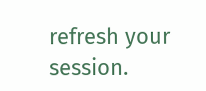refresh your session.